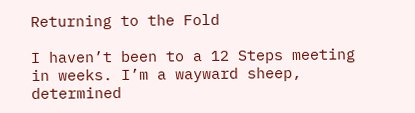Returning to the Fold

I haven’t been to a 12 Steps meeting in weeks. I’m a wayward sheep, determined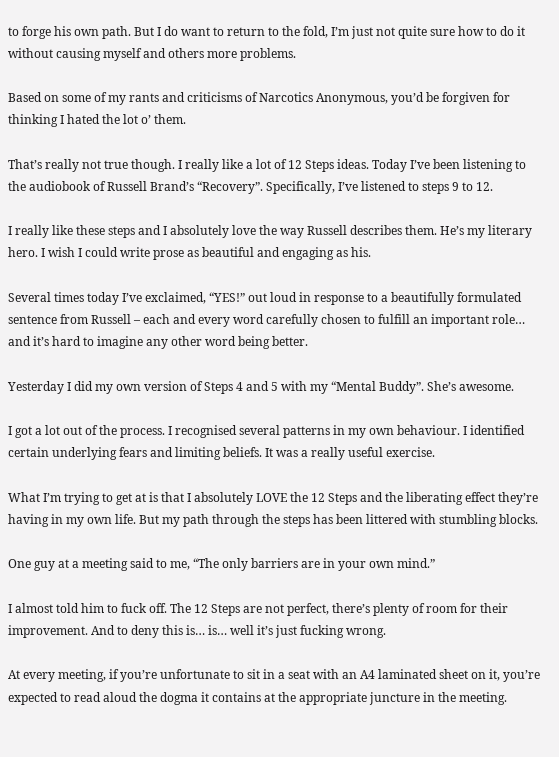to forge his own path. But I do want to return to the fold, I’m just not quite sure how to do it without causing myself and others more problems.

Based on some of my rants and criticisms of Narcotics Anonymous, you’d be forgiven for thinking I hated the lot o’ them.

That’s really not true though. I really like a lot of 12 Steps ideas. Today I’ve been listening to the audiobook of Russell Brand’s “Recovery”. Specifically, I’ve listened to steps 9 to 12.

I really like these steps and I absolutely love the way Russell describes them. He’s my literary hero. I wish I could write prose as beautiful and engaging as his.

Several times today I’ve exclaimed, “YES!” out loud in response to a beautifully formulated sentence from Russell – each and every word carefully chosen to fulfill an important role… and it’s hard to imagine any other word being better.

Yesterday I did my own version of Steps 4 and 5 with my “Mental Buddy”. She’s awesome.

I got a lot out of the process. I recognised several patterns in my own behaviour. I identified certain underlying fears and limiting beliefs. It was a really useful exercise.

What I’m trying to get at is that I absolutely LOVE the 12 Steps and the liberating effect they’re having in my own life. But my path through the steps has been littered with stumbling blocks.

One guy at a meeting said to me, “The only barriers are in your own mind.”

I almost told him to fuck off. The 12 Steps are not perfect, there’s plenty of room for their improvement. And to deny this is… is… well it’s just fucking wrong.

At every meeting, if you’re unfortunate to sit in a seat with an A4 laminated sheet on it, you’re expected to read aloud the dogma it contains at the appropriate juncture in the meeting.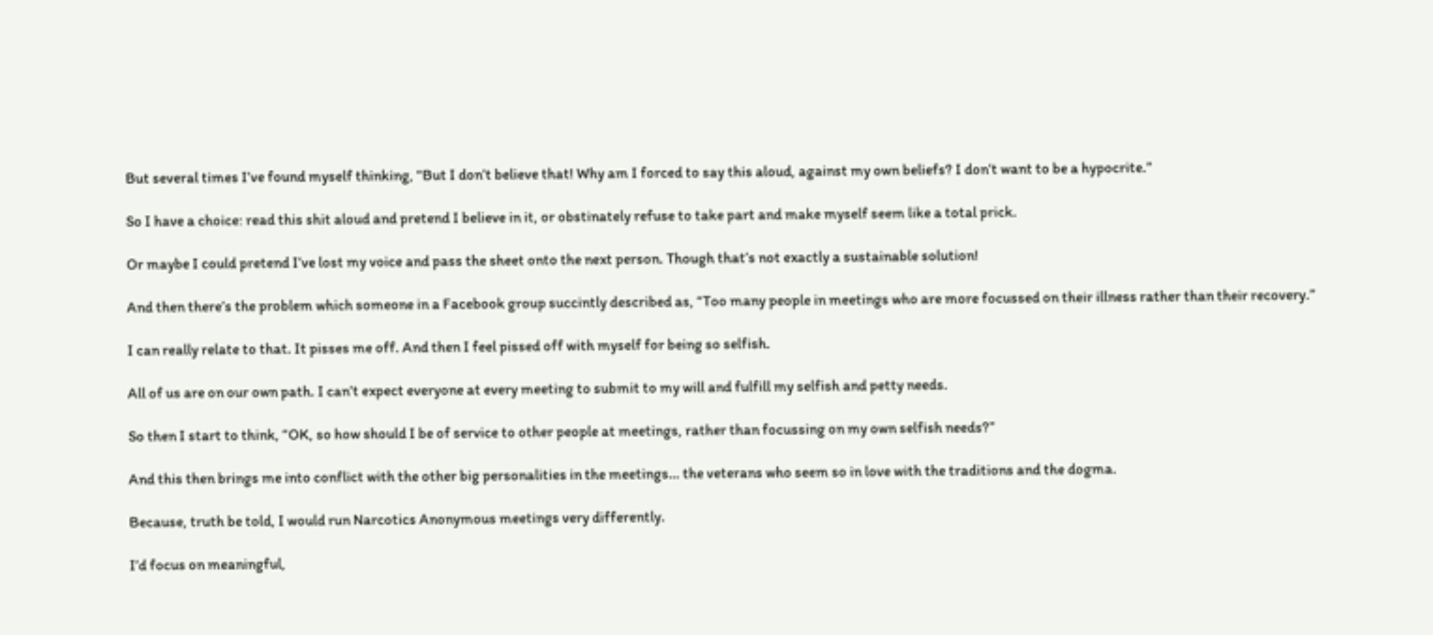But several times I’ve found myself thinking, “But I don’t believe that! Why am I forced to say this aloud, against my own beliefs? I don’t want to be a hypocrite.”

So I have a choice: read this shit aloud and pretend I believe in it, or obstinately refuse to take part and make myself seem like a total prick.

Or maybe I could pretend I’ve lost my voice and pass the sheet onto the next person. Though that’s not exactly a sustainable solution!

And then there’s the problem which someone in a Facebook group succintly described as, “Too many people in meetings who are more focussed on their illness rather than their recovery.”

I can really relate to that. It pisses me off. And then I feel pissed off with myself for being so selfish.

All of us are on our own path. I can’t expect everyone at every meeting to submit to my will and fulfill my selfish and petty needs.

So then I start to think, “OK, so how should I be of service to other people at meetings, rather than focussing on my own selfish needs?”

And this then brings me into conflict with the other big personalities in the meetings… the veterans who seem so in love with the traditions and the dogma.

Because, truth be told, I would run Narcotics Anonymous meetings very differently.

I’d focus on meaningful,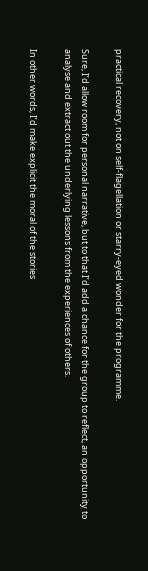practical recovery, not on self-flagellation or starry-eyed wonder for the programme.

Sure, I’d allow room for personal narrative, but to that I’d add a chance for the group to reflect, an opportunity to analyse and extract out the underlying lessons from the experiences of others.

In other words, I’d make explicit the moral of the stories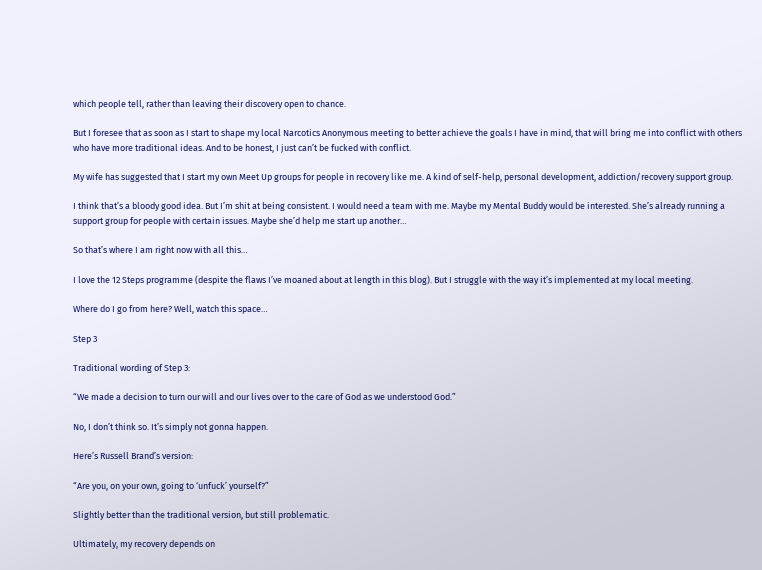which people tell, rather than leaving their discovery open to chance.

But I foresee that as soon as I start to shape my local Narcotics Anonymous meeting to better achieve the goals I have in mind, that will bring me into conflict with others who have more traditional ideas. And to be honest, I just can’t be fucked with conflict.

My wife has suggested that I start my own Meet Up groups for people in recovery like me. A kind of self-help, personal development, addiction/recovery support group.

I think that’s a bloody good idea. But I’m shit at being consistent. I would need a team with me. Maybe my Mental Buddy would be interested. She’s already running a support group for people with certain issues. Maybe she’d help me start up another…

So that’s where I am right now with all this…

I love the 12 Steps programme (despite the flaws I’ve moaned about at length in this blog). But I struggle with the way it’s implemented at my local meeting.

Where do I go from here? Well, watch this space…

Step 3

Traditional wording of Step 3:

“We made a decision to turn our will and our lives over to the care of God as we understood God.”

No, I don’t think so. It’s simply not gonna happen.

Here’s Russell Brand’s version:

“Are you, on your own, going to ‘unfuck’ yourself?”

Slightly better than the traditional version, but still problematic.

Ultimately, my recovery depends on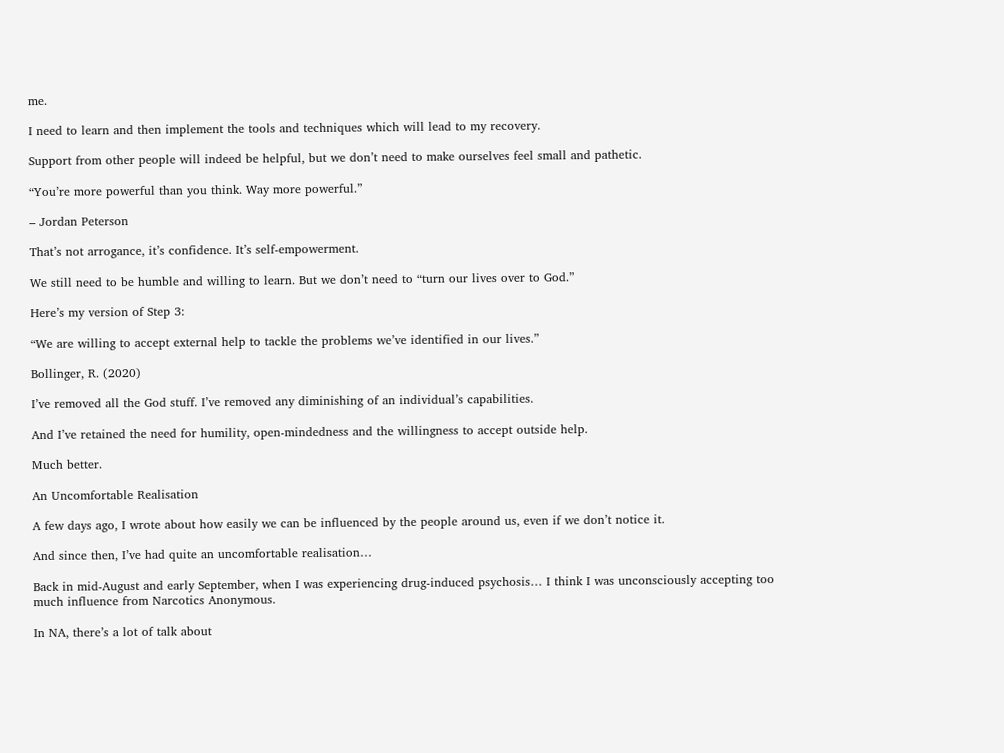me.

I need to learn and then implement the tools and techniques which will lead to my recovery.

Support from other people will indeed be helpful, but we don’t need to make ourselves feel small and pathetic.

“You’re more powerful than you think. Way more powerful.”

– Jordan Peterson

That’s not arrogance, it’s confidence. It’s self-empowerment.

We still need to be humble and willing to learn. But we don’t need to “turn our lives over to God.”

Here’s my version of Step 3:

“We are willing to accept external help to tackle the problems we’ve identified in our lives.”

Bollinger, R. (2020)

I’ve removed all the God stuff. I’ve removed any diminishing of an individual’s capabilities.

And I’ve retained the need for humility, open-mindedness and the willingness to accept outside help.

Much better.

An Uncomfortable Realisation

A few days ago, I wrote about how easily we can be influenced by the people around us, even if we don’t notice it.

And since then, I’ve had quite an uncomfortable realisation…

Back in mid-August and early September, when I was experiencing drug-induced psychosis… I think I was unconsciously accepting too much influence from Narcotics Anonymous.

In NA, there’s a lot of talk about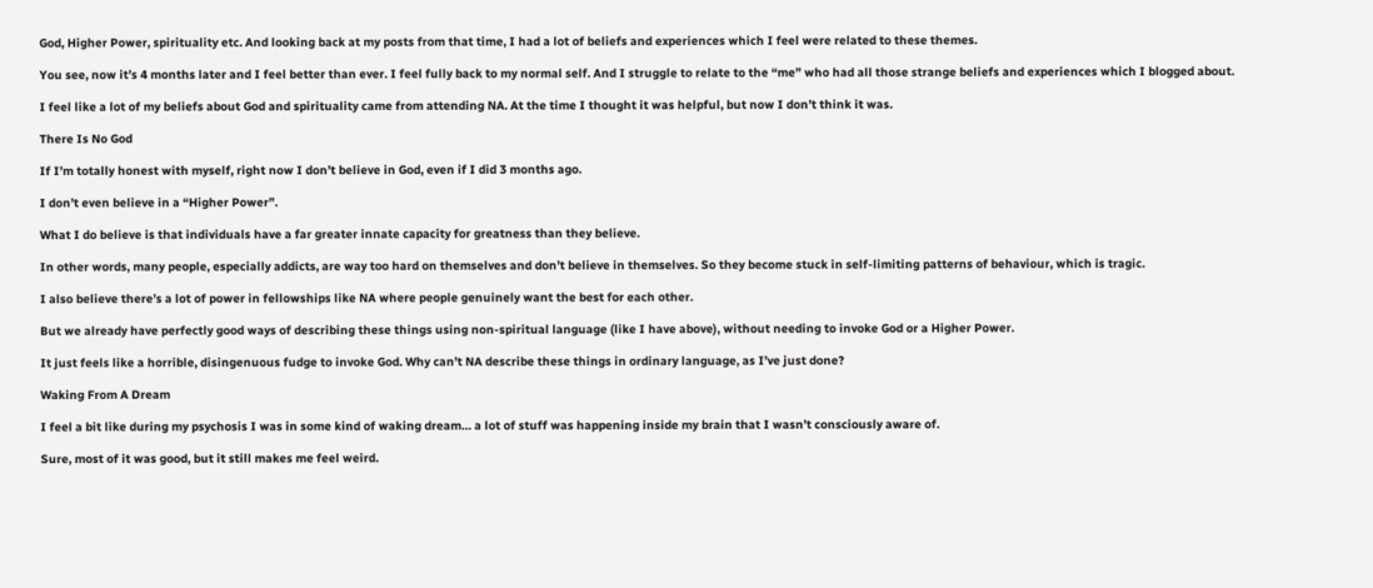God, Higher Power, spirituality etc. And looking back at my posts from that time, I had a lot of beliefs and experiences which I feel were related to these themes.

You see, now it’s 4 months later and I feel better than ever. I feel fully back to my normal self. And I struggle to relate to the “me” who had all those strange beliefs and experiences which I blogged about.

I feel like a lot of my beliefs about God and spirituality came from attending NA. At the time I thought it was helpful, but now I don’t think it was.

There Is No God

If I’m totally honest with myself, right now I don’t believe in God, even if I did 3 months ago.

I don’t even believe in a “Higher Power”.

What I do believe is that individuals have a far greater innate capacity for greatness than they believe.

In other words, many people, especially addicts, are way too hard on themselves and don’t believe in themselves. So they become stuck in self-limiting patterns of behaviour, which is tragic.

I also believe there’s a lot of power in fellowships like NA where people genuinely want the best for each other.

But we already have perfectly good ways of describing these things using non-spiritual language (like I have above), without needing to invoke God or a Higher Power.

It just feels like a horrible, disingenuous fudge to invoke God. Why can’t NA describe these things in ordinary language, as I’ve just done?

Waking From A Dream

I feel a bit like during my psychosis I was in some kind of waking dream… a lot of stuff was happening inside my brain that I wasn’t consciously aware of.

Sure, most of it was good, but it still makes me feel weird.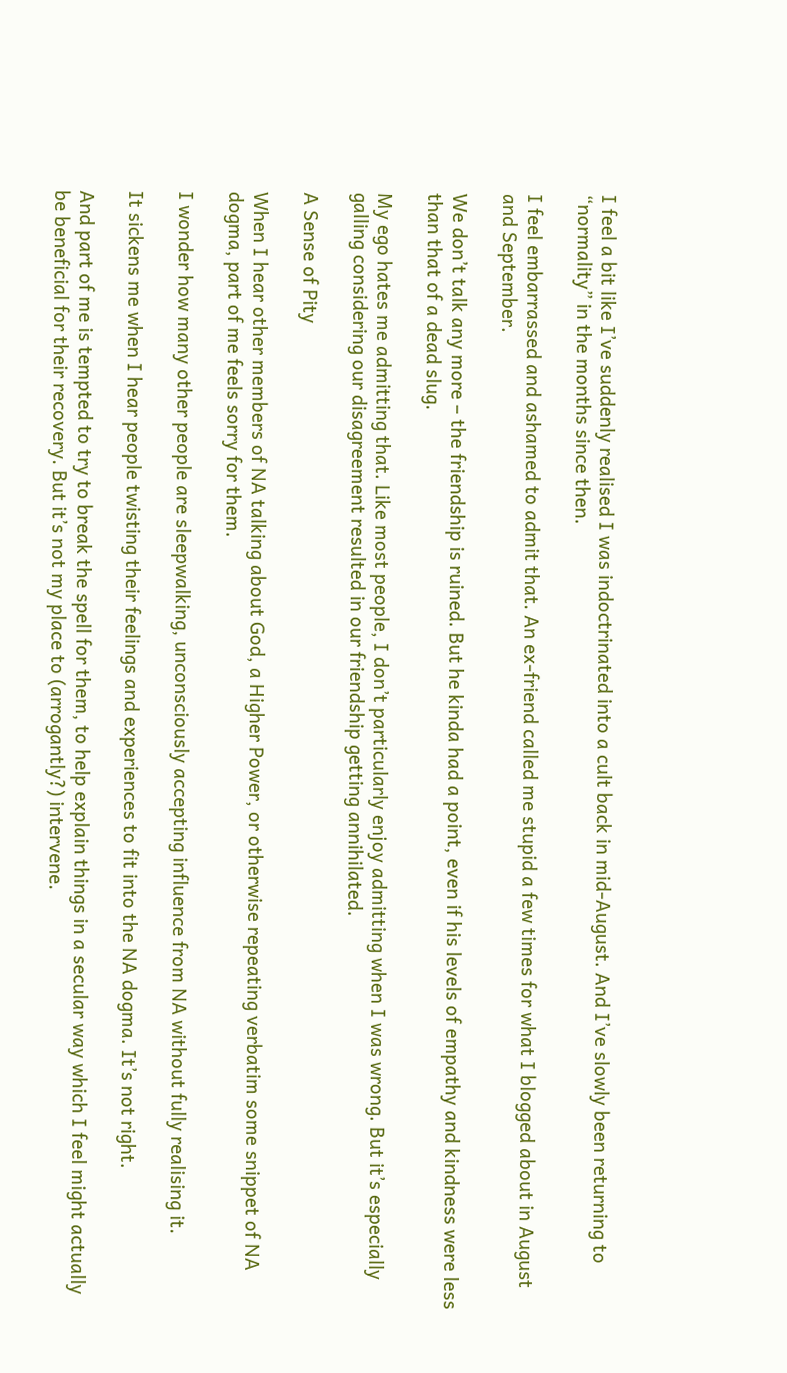I feel a bit like I’ve suddenly realised I was indoctrinated into a cult back in mid-August. And I’ve slowly been returning to “normality” in the months since then.

I feel embarrassed and ashamed to admit that. An ex-friend called me stupid a few times for what I blogged about in August and September.

We don’t talk any more – the friendship is ruined. But he kinda had a point, even if his levels of empathy and kindness were less than that of a dead slug.

My ego hates me admitting that. Like most people, I don’t particularly enjoy admitting when I was wrong. But it’s especially galling considering our disagreement resulted in our friendship getting annihilated.

A Sense of Pity

When I hear other members of NA talking about God, a Higher Power, or otherwise repeating verbatim some snippet of NA dogma, part of me feels sorry for them.

I wonder how many other people are sleepwalking, unconsciously accepting influence from NA without fully realising it.

It sickens me when I hear people twisting their feelings and experiences to fit into the NA dogma. It’s not right.

And part of me is tempted to try to break the spell for them, to help explain things in a secular way which I feel might actually be beneficial for their recovery. But it’s not my place to (arrogantly?) intervene.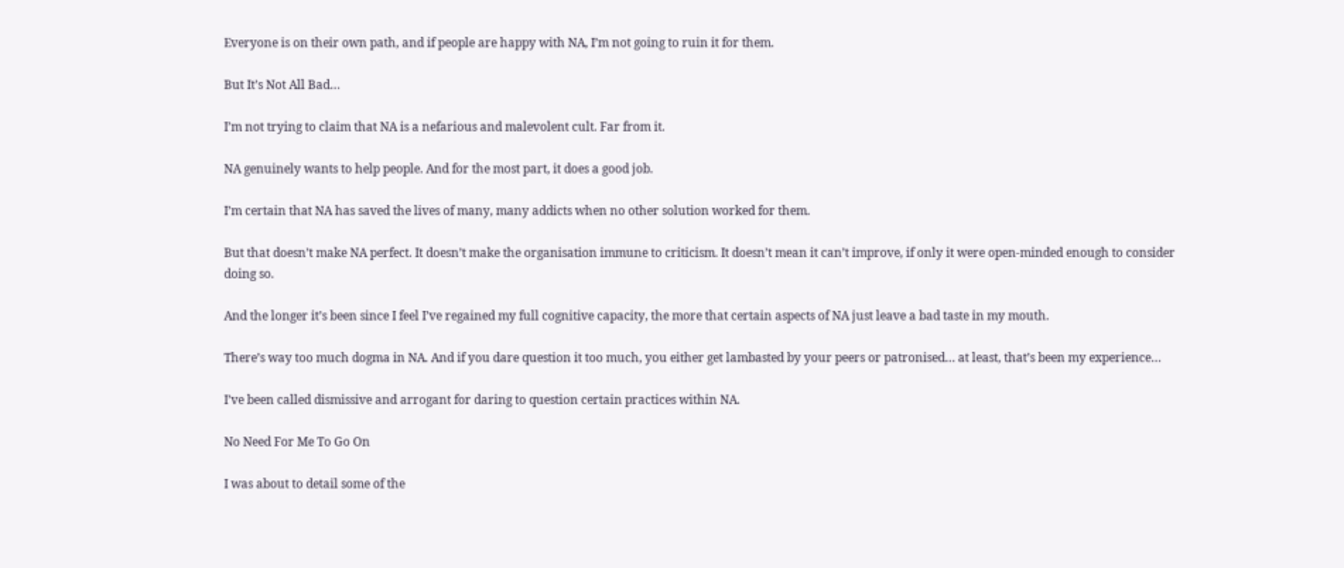Everyone is on their own path, and if people are happy with NA, I’m not going to ruin it for them.

But It’s Not All Bad…

I’m not trying to claim that NA is a nefarious and malevolent cult. Far from it.

NA genuinely wants to help people. And for the most part, it does a good job.

I’m certain that NA has saved the lives of many, many addicts when no other solution worked for them.

But that doesn’t make NA perfect. It doesn’t make the organisation immune to criticism. It doesn’t mean it can’t improve, if only it were open-minded enough to consider doing so.

And the longer it’s been since I feel I’ve regained my full cognitive capacity, the more that certain aspects of NA just leave a bad taste in my mouth.

There’s way too much dogma in NA. And if you dare question it too much, you either get lambasted by your peers or patronised… at least, that’s been my experience…

I’ve been called dismissive and arrogant for daring to question certain practices within NA.

No Need For Me To Go On

I was about to detail some of the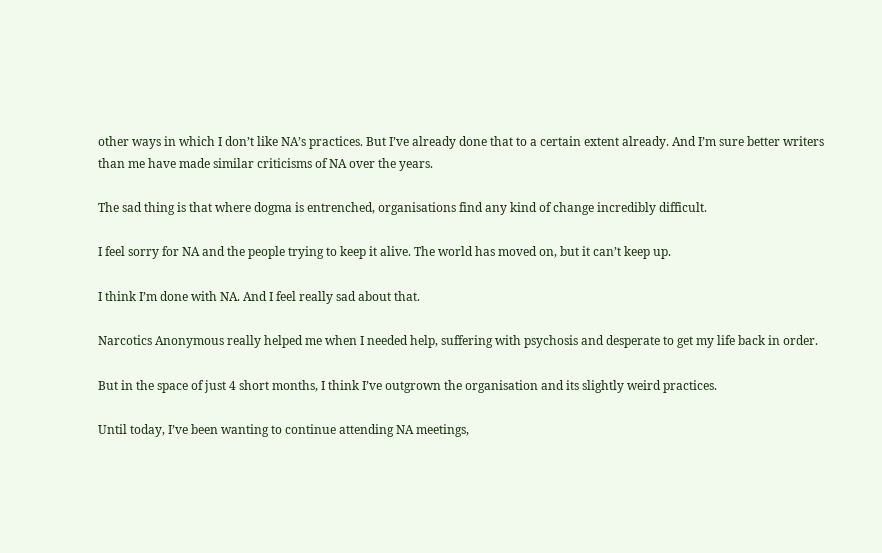other ways in which I don’t like NA’s practices. But I’ve already done that to a certain extent already. And I’m sure better writers than me have made similar criticisms of NA over the years.

The sad thing is that where dogma is entrenched, organisations find any kind of change incredibly difficult.

I feel sorry for NA and the people trying to keep it alive. The world has moved on, but it can’t keep up.

I think I’m done with NA. And I feel really sad about that.

Narcotics Anonymous really helped me when I needed help, suffering with psychosis and desperate to get my life back in order.

But in the space of just 4 short months, I think I’ve outgrown the organisation and its slightly weird practices.

Until today, I’ve been wanting to continue attending NA meetings,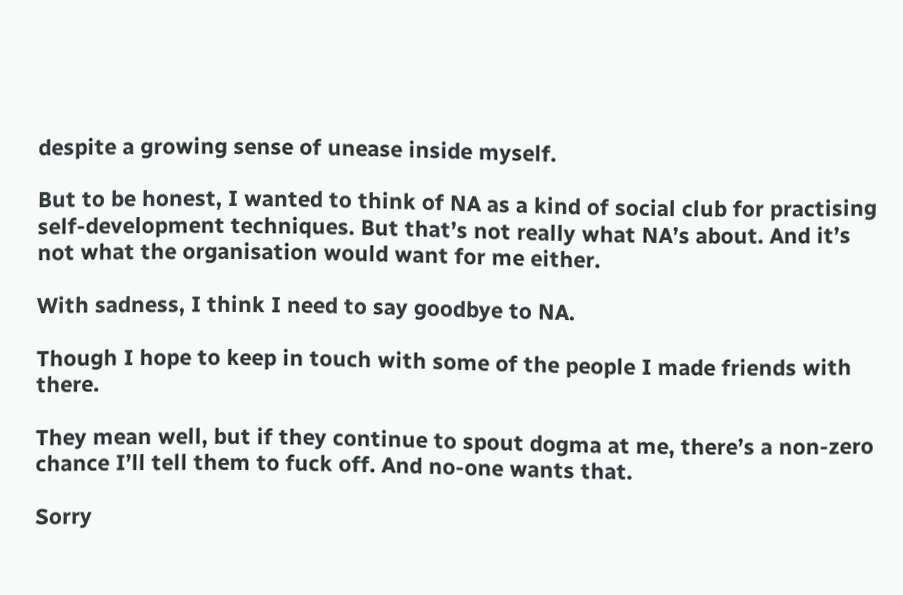despite a growing sense of unease inside myself.

But to be honest, I wanted to think of NA as a kind of social club for practising self-development techniques. But that’s not really what NA’s about. And it’s not what the organisation would want for me either.

With sadness, I think I need to say goodbye to NA.

Though I hope to keep in touch with some of the people I made friends with there.

They mean well, but if they continue to spout dogma at me, there’s a non-zero chance I’ll tell them to fuck off. And no-one wants that.

Sorry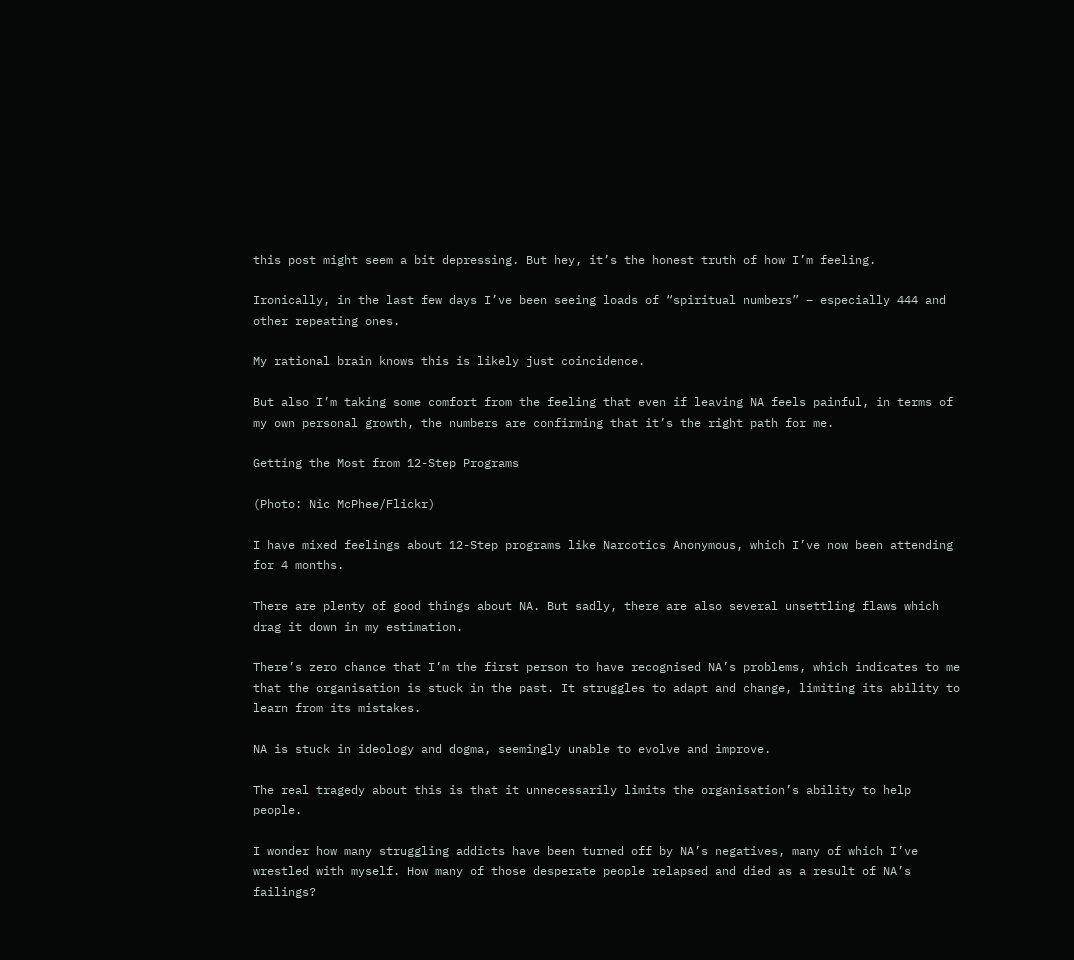this post might seem a bit depressing. But hey, it’s the honest truth of how I’m feeling.

Ironically, in the last few days I’ve been seeing loads of “spiritual numbers” – especially 444 and other repeating ones.

My rational brain knows this is likely just coincidence.

But also I’m taking some comfort from the feeling that even if leaving NA feels painful, in terms of my own personal growth, the numbers are confirming that it’s the right path for me.

Getting the Most from 12-Step Programs

(Photo: Nic McPhee/Flickr)

I have mixed feelings about 12-Step programs like Narcotics Anonymous, which I’ve now been attending for 4 months.

There are plenty of good things about NA. But sadly, there are also several unsettling flaws which drag it down in my estimation.

There’s zero chance that I’m the first person to have recognised NA’s problems, which indicates to me that the organisation is stuck in the past. It struggles to adapt and change, limiting its ability to learn from its mistakes.

NA is stuck in ideology and dogma, seemingly unable to evolve and improve.

The real tragedy about this is that it unnecessarily limits the organisation’s ability to help people.

I wonder how many struggling addicts have been turned off by NA’s negatives, many of which I’ve wrestled with myself. How many of those desperate people relapsed and died as a result of NA’s failings?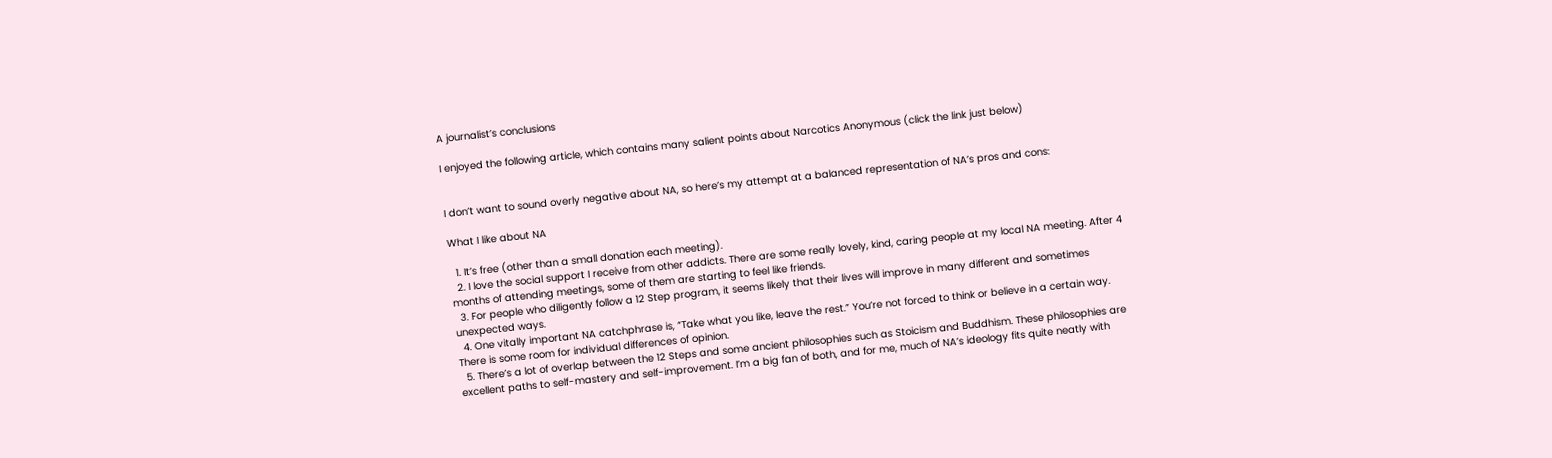A journalist’s conclusions

I enjoyed the following article, which contains many salient points about Narcotics Anonymous (click the link just below)


I don’t want to sound overly negative about NA, so here’s my attempt at a balanced representation of NA’s pros and cons:

What I like about NA

  1. It’s free (other than a small donation each meeting).
  2. I love the social support I receive from other addicts. There are some really lovely, kind, caring people at my local NA meeting. After 4 months of attending meetings, some of them are starting to feel like friends.
  3. For people who diligently follow a 12 Step program, it seems likely that their lives will improve in many different and sometimes unexpected ways.
  4. One vitally important NA catchphrase is, “Take what you like, leave the rest.” You’re not forced to think or believe in a certain way. There is some room for individual differences of opinion.
  5. There’s a lot of overlap between the 12 Steps and some ancient philosophies such as Stoicism and Buddhism. These philosophies are excellent paths to self-mastery and self-improvement. I’m a big fan of both, and for me, much of NA’s ideology fits quite neatly with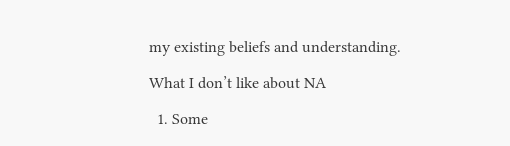my existing beliefs and understanding.

What I don’t like about NA

  1. Some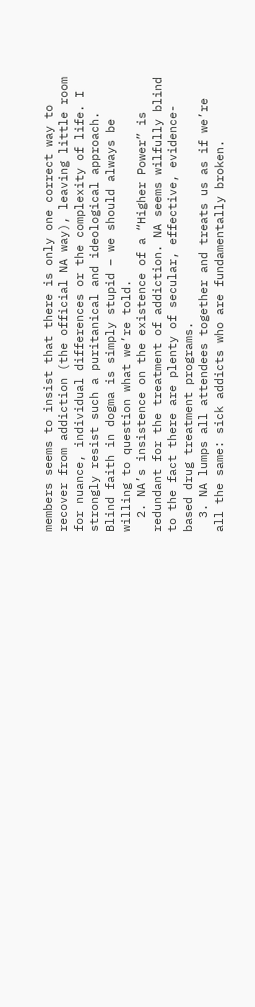members seems to insist that there is only one correct way to recover from addiction (the official NA way), leaving little room for nuance, individual differences or the complexity of life. I strongly resist such a puritanical and ideological approach. Blind faith in dogma is simply stupid – we should always be willing to question what we’re told.
  2. NA’s insistence on the existence of a “Higher Power” is redundant for the treatment of addiction. NA seems wilfully blind to the fact there are plenty of secular, effective, evidence-based drug treatment programs.
  3. NA lumps all attendees together and treats us as if we’re all the same: sick addicts who are fundamentally broken.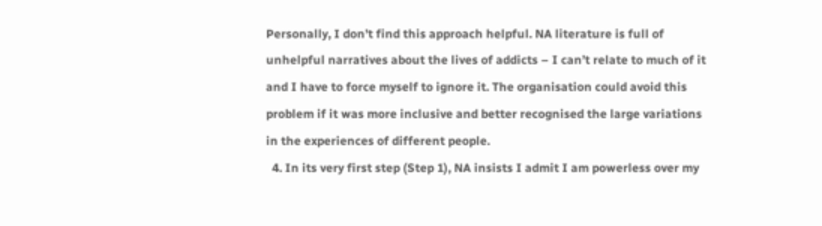Personally, I don’t find this approach helpful. NA literature is full of unhelpful narratives about the lives of addicts – I can’t relate to much of it and I have to force myself to ignore it. The organisation could avoid this problem if it was more inclusive and better recognised the large variations in the experiences of different people.
  4. In its very first step (Step 1), NA insists I admit I am powerless over my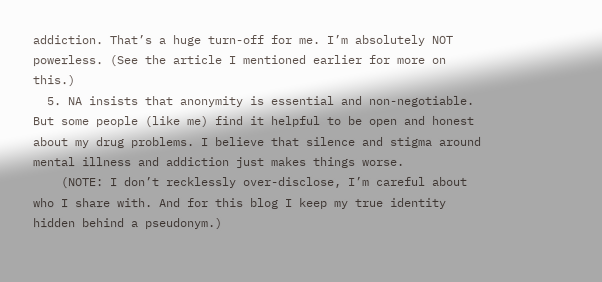addiction. That’s a huge turn-off for me. I’m absolutely NOT powerless. (See the article I mentioned earlier for more on this.)
  5. NA insists that anonymity is essential and non-negotiable. But some people (like me) find it helpful to be open and honest about my drug problems. I believe that silence and stigma around mental illness and addiction just makes things worse.
    (NOTE: I don’t recklessly over-disclose, I’m careful about who I share with. And for this blog I keep my true identity hidden behind a pseudonym.)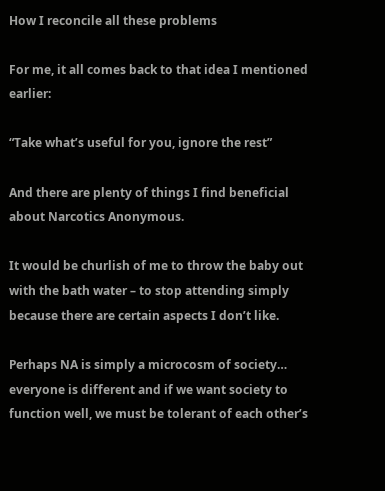How I reconcile all these problems

For me, it all comes back to that idea I mentioned earlier:

“Take what’s useful for you, ignore the rest”

And there are plenty of things I find beneficial about Narcotics Anonymous.

It would be churlish of me to throw the baby out with the bath water – to stop attending simply because there are certain aspects I don’t like.

Perhaps NA is simply a microcosm of society… everyone is different and if we want society to function well, we must be tolerant of each other’s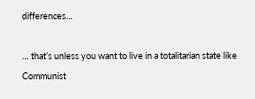differences…

… that’s unless you want to live in a totalitarian state like Communist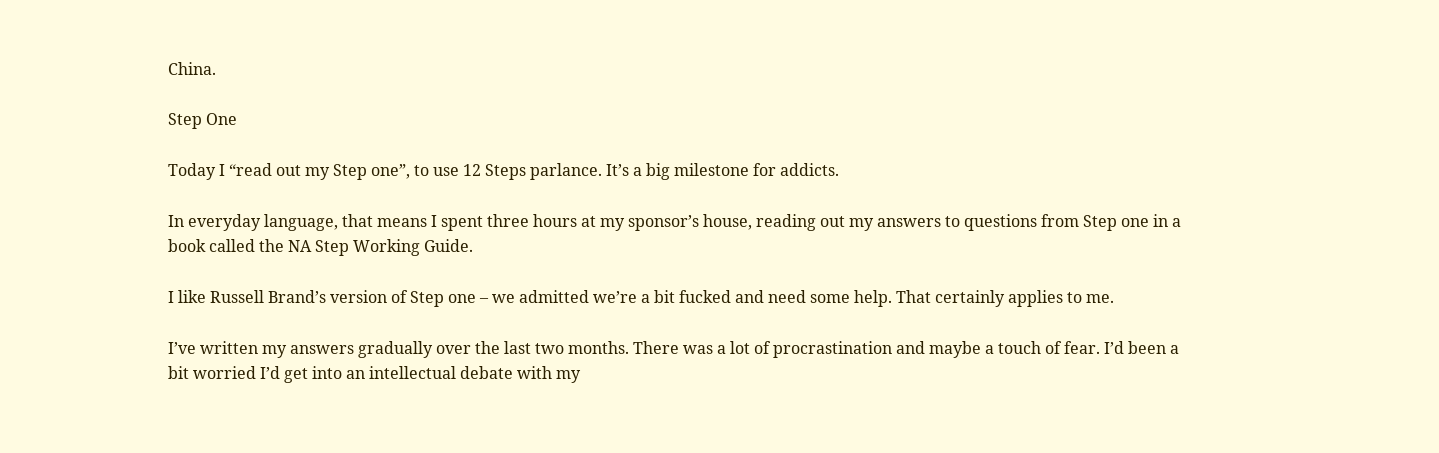China.

Step One

Today I “read out my Step one”, to use 12 Steps parlance. It’s a big milestone for addicts.

In everyday language, that means I spent three hours at my sponsor’s house, reading out my answers to questions from Step one in a book called the NA Step Working Guide.

I like Russell Brand’s version of Step one – we admitted we’re a bit fucked and need some help. That certainly applies to me.

I’ve written my answers gradually over the last two months. There was a lot of procrastination and maybe a touch of fear. I’d been a bit worried I’d get into an intellectual debate with my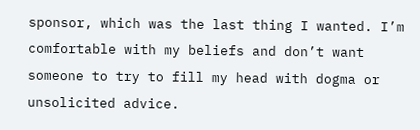sponsor, which was the last thing I wanted. I’m comfortable with my beliefs and don’t want someone to try to fill my head with dogma or unsolicited advice.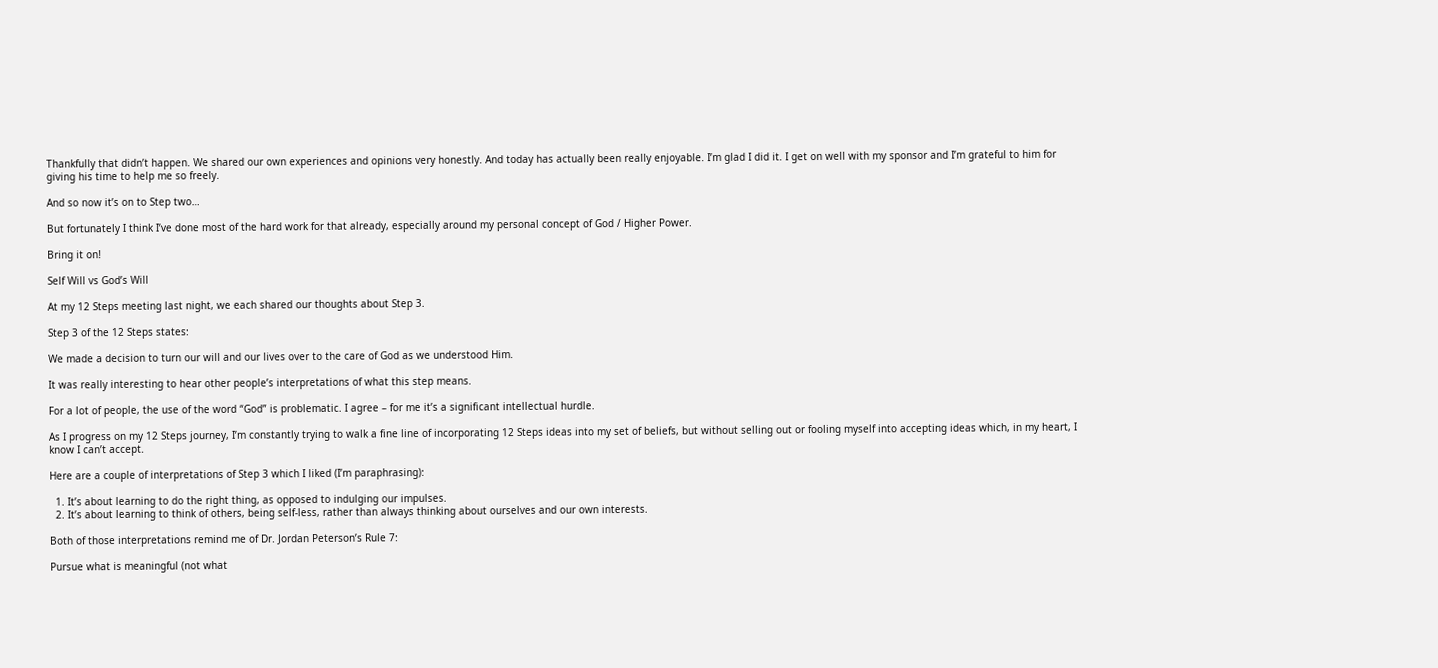Thankfully that didn’t happen. We shared our own experiences and opinions very honestly. And today has actually been really enjoyable. I’m glad I did it. I get on well with my sponsor and I’m grateful to him for giving his time to help me so freely.

And so now it’s on to Step two…

But fortunately I think I’ve done most of the hard work for that already, especially around my personal concept of God / Higher Power.

Bring it on!

Self Will vs God’s Will

At my 12 Steps meeting last night, we each shared our thoughts about Step 3.

Step 3 of the 12 Steps states:

We made a decision to turn our will and our lives over to the care of God as we understood Him.

It was really interesting to hear other people’s interpretations of what this step means.

For a lot of people, the use of the word “God” is problematic. I agree – for me it’s a significant intellectual hurdle.

As I progress on my 12 Steps journey, I’m constantly trying to walk a fine line of incorporating 12 Steps ideas into my set of beliefs, but without selling out or fooling myself into accepting ideas which, in my heart, I know I can’t accept.

Here are a couple of interpretations of Step 3 which I liked (I’m paraphrasing):

  1. It’s about learning to do the right thing, as opposed to indulging our impulses.
  2. It’s about learning to think of others, being self-less, rather than always thinking about ourselves and our own interests.

Both of those interpretations remind me of Dr. Jordan Peterson’s Rule 7:

Pursue what is meaningful (not what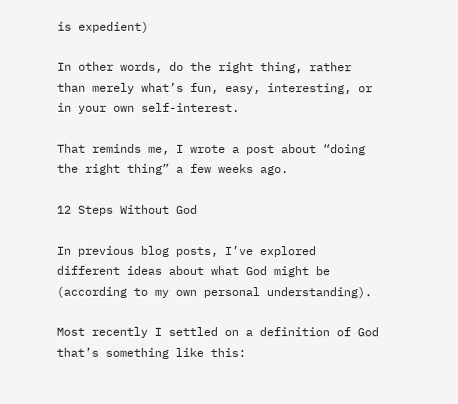is expedient)

In other words, do the right thing, rather than merely what’s fun, easy, interesting, or in your own self-interest.

That reminds me, I wrote a post about “doing the right thing” a few weeks ago.

12 Steps Without God

In previous blog posts, I’ve explored different ideas about what God might be (according to my own personal understanding).

Most recently I settled on a definition of God that’s something like this: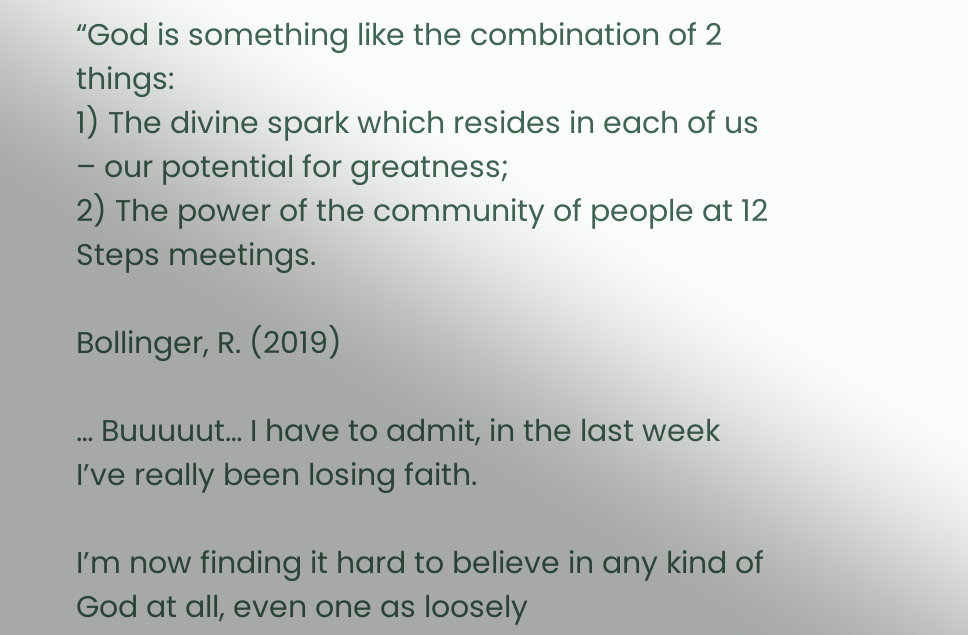“God is something like the combination of 2 things:
1) The divine spark which resides in each of us – our potential for greatness;
2) The power of the community of people at 12 Steps meetings.

Bollinger, R. (2019)

… Buuuuut… I have to admit, in the last week I’ve really been losing faith.

I’m now finding it hard to believe in any kind of God at all, even one as loosely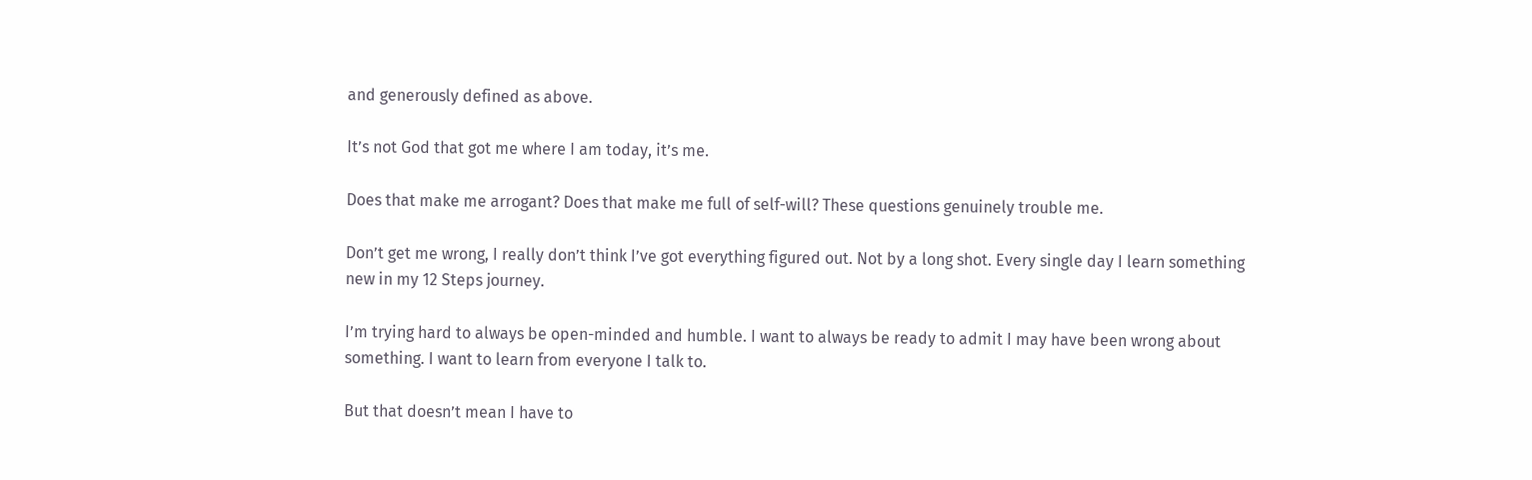and generously defined as above.

It’s not God that got me where I am today, it’s me.

Does that make me arrogant? Does that make me full of self-will? These questions genuinely trouble me.

Don’t get me wrong, I really don’t think I’ve got everything figured out. Not by a long shot. Every single day I learn something new in my 12 Steps journey.

I’m trying hard to always be open-minded and humble. I want to always be ready to admit I may have been wrong about something. I want to learn from everyone I talk to.

But that doesn’t mean I have to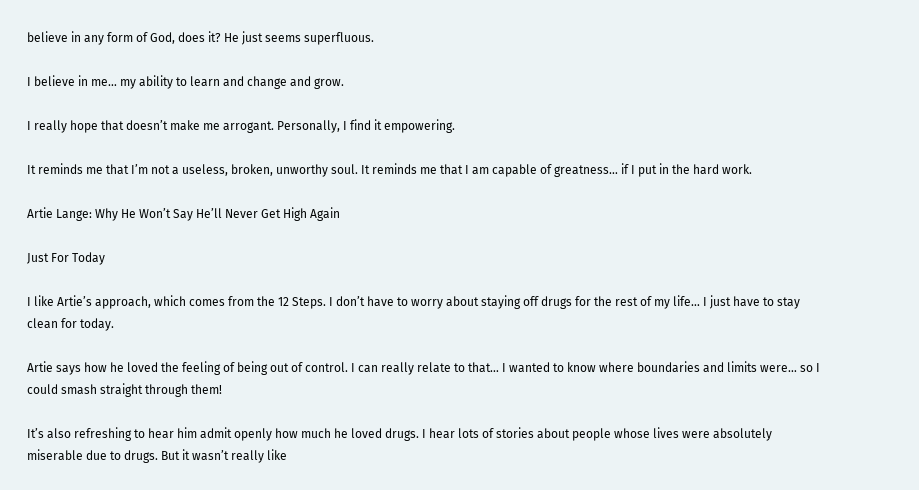believe in any form of God, does it? He just seems superfluous.

I believe in me… my ability to learn and change and grow.

I really hope that doesn’t make me arrogant. Personally, I find it empowering.

It reminds me that I’m not a useless, broken, unworthy soul. It reminds me that I am capable of greatness… if I put in the hard work.

Artie Lange: Why He Won’t Say He’ll Never Get High Again

Just For Today

I like Artie’s approach, which comes from the 12 Steps. I don’t have to worry about staying off drugs for the rest of my life… I just have to stay clean for today.

Artie says how he loved the feeling of being out of control. I can really relate to that… I wanted to know where boundaries and limits were… so I could smash straight through them!

It’s also refreshing to hear him admit openly how much he loved drugs. I hear lots of stories about people whose lives were absolutely miserable due to drugs. But it wasn’t really like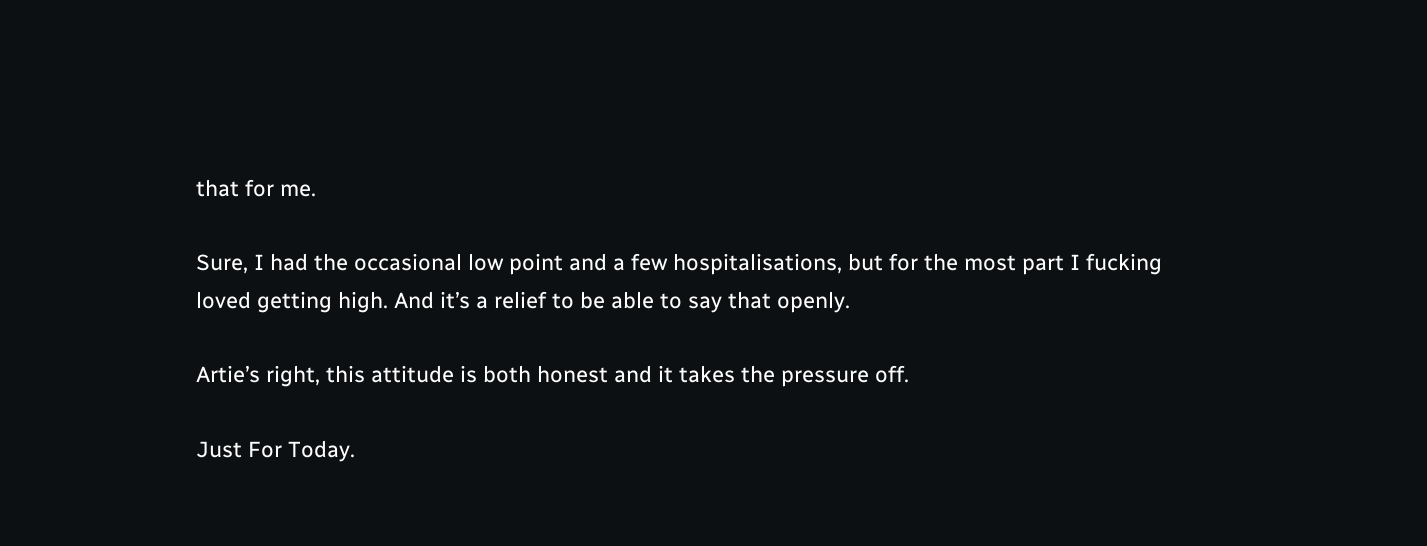that for me.

Sure, I had the occasional low point and a few hospitalisations, but for the most part I fucking loved getting high. And it’s a relief to be able to say that openly.

Artie’s right, this attitude is both honest and it takes the pressure off.

Just For Today.